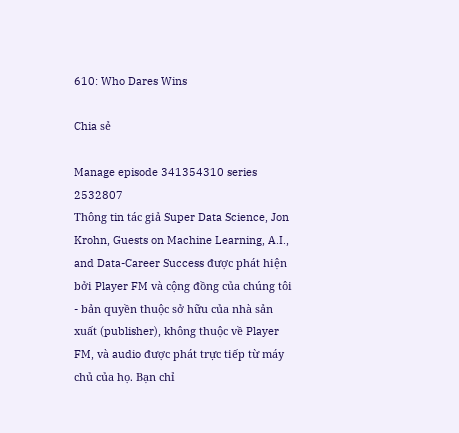610: Who Dares Wins

Chia sẻ

Manage episode 341354310 series 2532807
Thông tin tác giả Super Data Science, Jon Krohn, Guests on Machine Learning, A.I., and Data-Career Success được phát hiện bởi Player FM và cộng đồng của chúng tôi - bản quyền thuộc sở hữu của nhà sản xuất (publisher), không thuộc về Player FM, và audio được phát trực tiếp từ máy chủ của họ. Bạn chỉ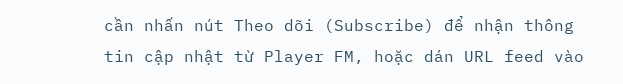cần nhấn nút Theo dõi (Subscribe) để nhận thông tin cập nhật từ Player FM, hoặc dán URL feed vào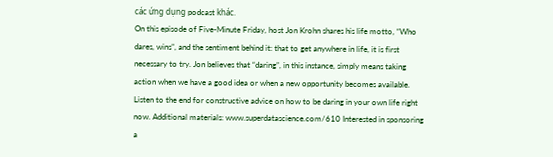các ứng dụng podcast khác.
On this episode of Five-Minute Friday, host Jon Krohn shares his life motto, “Who dares, wins”, and the sentiment behind it: that to get anywhere in life, it is first necessary to try. Jon believes that “daring”, in this instance, simply means taking action when we have a good idea or when a new opportunity becomes available. Listen to the end for constructive advice on how to be daring in your own life right now. Additional materials: www.superdatascience.com/610 Interested in sponsoring a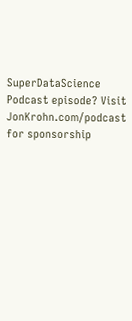SuperDataScience Podcast episode? Visit JonKrohn.com/podcast for sponsorship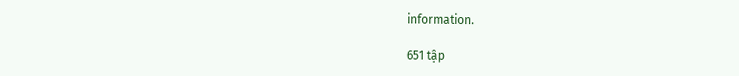information.

651 tập